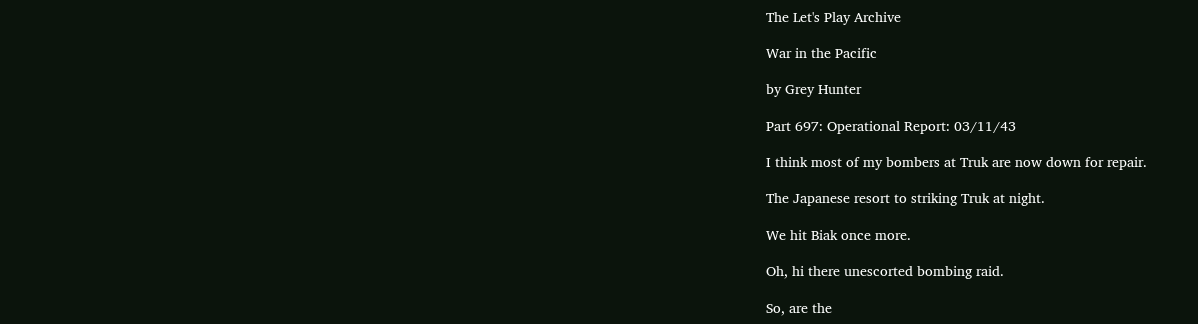The Let's Play Archive

War in the Pacific

by Grey Hunter

Part 697: Operational Report: 03/11/43

I think most of my bombers at Truk are now down for repair.

The Japanese resort to striking Truk at night.

We hit Biak once more.

Oh, hi there unescorted bombing raid.

So, are the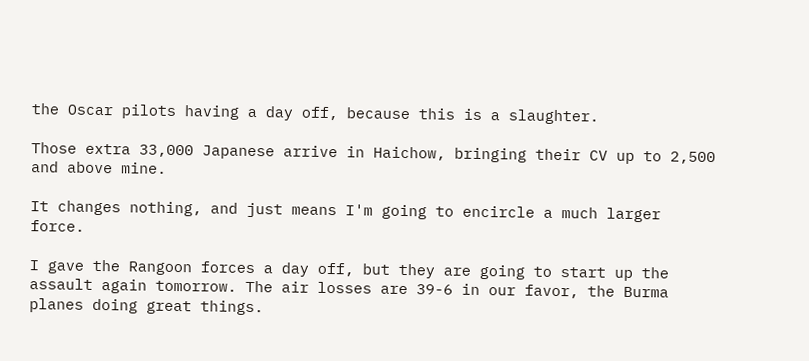the Oscar pilots having a day off, because this is a slaughter.

Those extra 33,000 Japanese arrive in Haichow, bringing their CV up to 2,500 and above mine.

It changes nothing, and just means I'm going to encircle a much larger force.

I gave the Rangoon forces a day off, but they are going to start up the assault again tomorrow. The air losses are 39-6 in our favor, the Burma planes doing great things.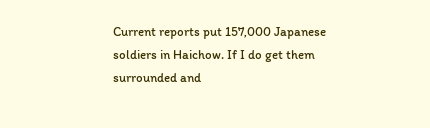Current reports put 157,000 Japanese soldiers in Haichow. If I do get them surrounded and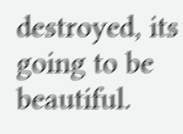destroyed, its going to be beautiful.